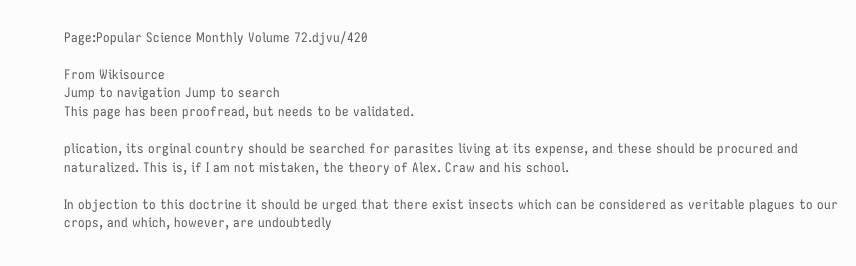Page:Popular Science Monthly Volume 72.djvu/420

From Wikisource
Jump to navigation Jump to search
This page has been proofread, but needs to be validated.

plication, its orginal country should be searched for parasites living at its expense, and these should be procured and naturalized. This is, if I am not mistaken, the theory of Alex. Craw and his school.

In objection to this doctrine it should be urged that there exist insects which can be considered as veritable plagues to our crops, and which, however, are undoubtedly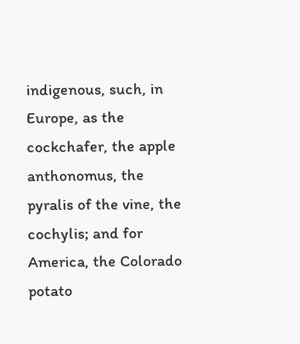indigenous, such, in Europe, as the cockchafer, the apple anthonomus, the pyralis of the vine, the cochylis; and for America, the Colorado potato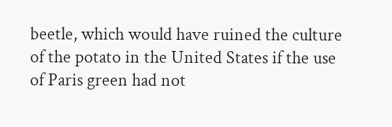beetle, which would have ruined the culture of the potato in the United States if the use of Paris green had not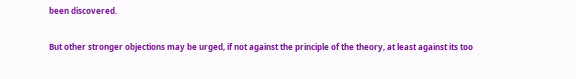been discovered.

But other stronger objections may be urged, if not against the principle of the theory, at least against its too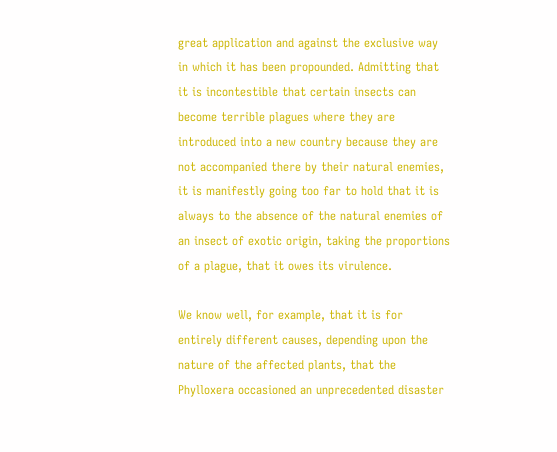great application and against the exclusive way in which it has been propounded. Admitting that it is incontestible that certain insects can become terrible plagues where they are introduced into a new country because they are not accompanied there by their natural enemies, it is manifestly going too far to hold that it is always to the absence of the natural enemies of an insect of exotic origin, taking the proportions of a plague, that it owes its virulence.

We know well, for example, that it is for entirely different causes, depending upon the nature of the affected plants, that the Phylloxera occasioned an unprecedented disaster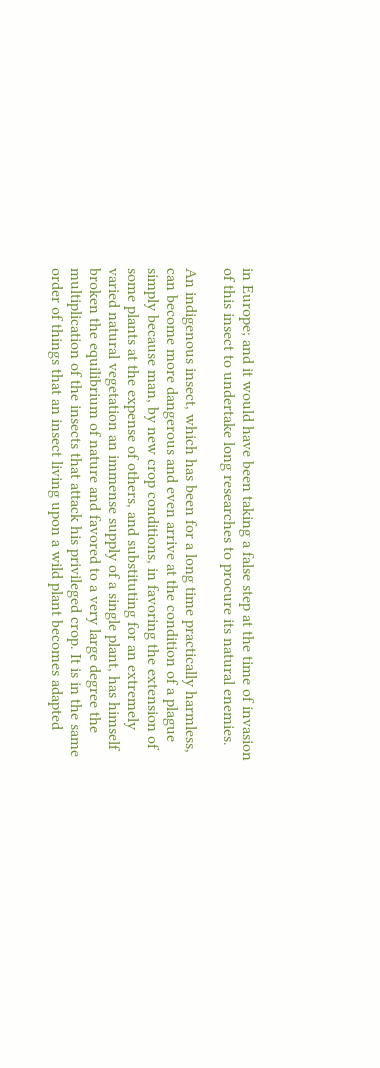in Europe; and it would have been taking a false step at the time of invasion of this insect to undertake long researches to procure its natural enemies.

An indigenous insect, which has been for a long time practically harmless, can become more dangerous and even arrive at the condition of a plague simply because man, by new crop conditions, in favoring the extension of some plants at the expense of others, and substituting for an extremely varied natural vegetation an immense supply of a single plant, has himself broken the equilibrium of nature and favored to a very large degree the multiplication of the insects that attack his privileged crop. It is in the same order of things that an insect living upon a wild plant becomes adapted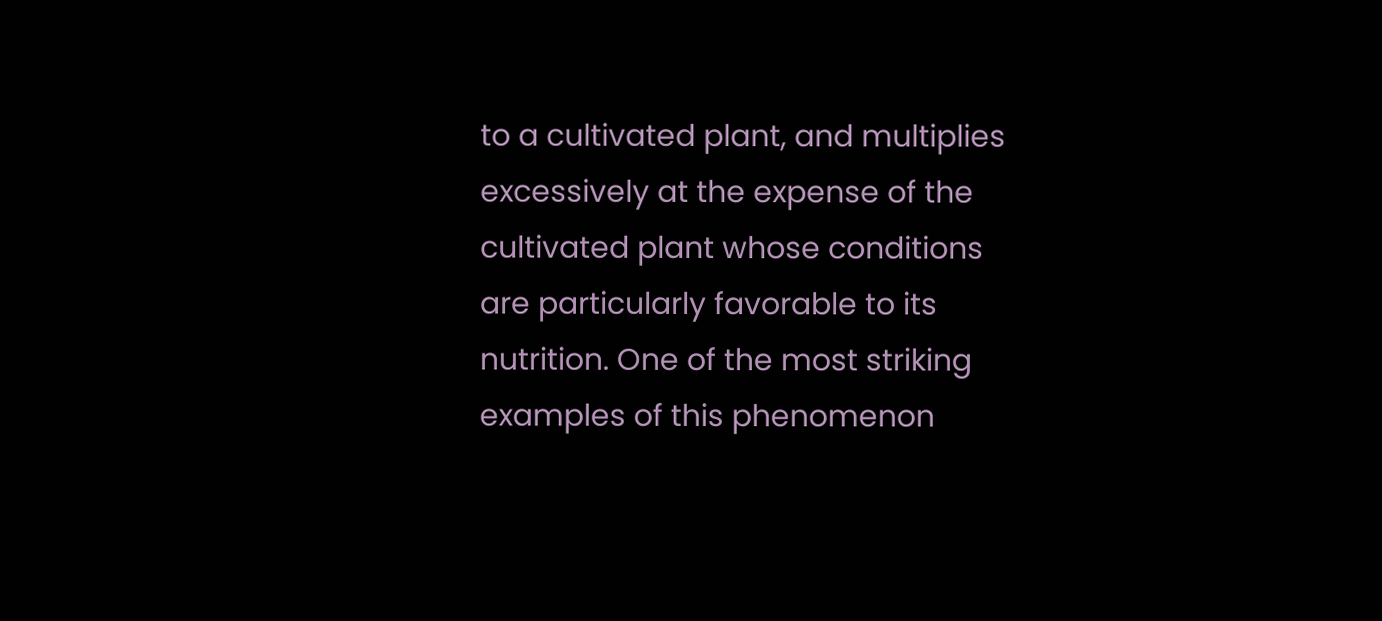to a cultivated plant, and multiplies excessively at the expense of the cultivated plant whose conditions are particularly favorable to its nutrition. One of the most striking examples of this phenomenon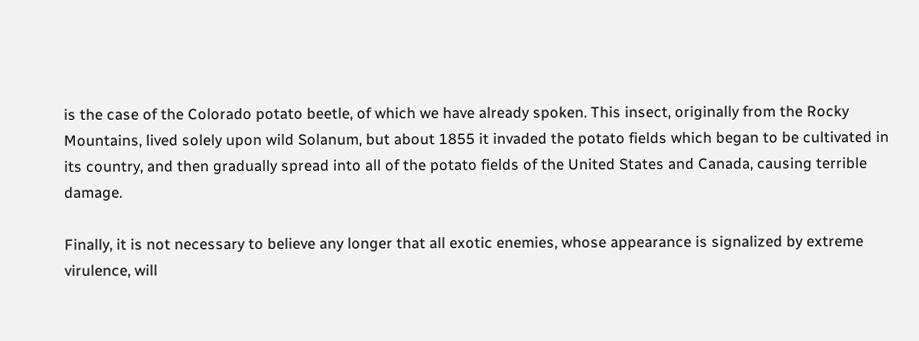is the case of the Colorado potato beetle, of which we have already spoken. This insect, originally from the Rocky Mountains, lived solely upon wild Solanum, but about 1855 it invaded the potato fields which began to be cultivated in its country, and then gradually spread into all of the potato fields of the United States and Canada, causing terrible damage.

Finally, it is not necessary to believe any longer that all exotic enemies, whose appearance is signalized by extreme virulence, will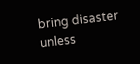bring disaster unless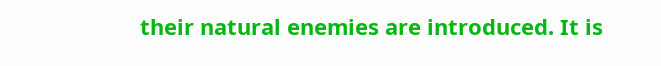their natural enemies are introduced. It is